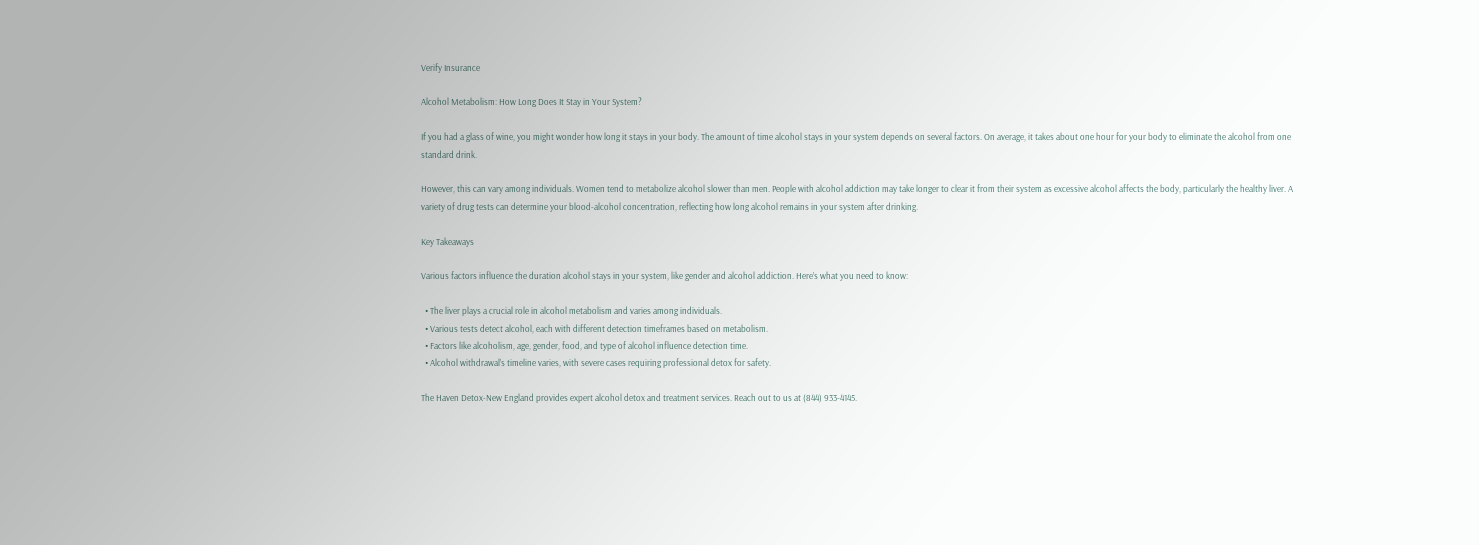Verify Insurance

Alcohol Metabolism: How Long Does It Stay in Your System?

If you had a glass of wine, you might wonder how long it stays in your body. The amount of time alcohol stays in your system depends on several factors. On average, it takes about one hour for your body to eliminate the alcohol from one standard drink.

However, this can vary among individuals. Women tend to metabolize alcohol slower than men. People with alcohol addiction may take longer to clear it from their system as excessive alcohol affects the body, particularly the healthy liver. A variety of drug tests can determine your blood-alcohol concentration, reflecting how long alcohol remains in your system after drinking.

Key Takeaways

Various factors influence the duration alcohol stays in your system, like gender and alcohol addiction. Here’s what you need to know:

  • The liver plays a crucial role in alcohol metabolism and varies among individuals.
  • Various tests detect alcohol, each with different detection timeframes based on metabolism.
  • Factors like alcoholism, age, gender, food, and type of alcohol influence detection time.
  • Alcohol withdrawal’s timeline varies, with severe cases requiring professional detox for safety.

The Haven Detox-New England provides expert alcohol detox and treatment services. Reach out to us at (844) 933-4145.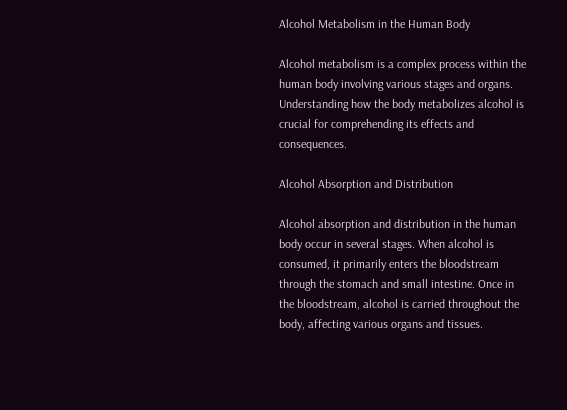Alcohol Metabolism in the Human Body

Alcohol metabolism is a complex process within the human body involving various stages and organs. Understanding how the body metabolizes alcohol is crucial for comprehending its effects and consequences.

Alcohol Absorption and Distribution

Alcohol absorption and distribution in the human body occur in several stages. When alcohol is consumed, it primarily enters the bloodstream through the stomach and small intestine. Once in the bloodstream, alcohol is carried throughout the body, affecting various organs and tissues.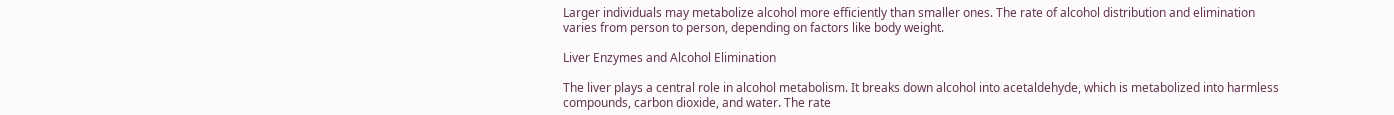Larger individuals may metabolize alcohol more efficiently than smaller ones. The rate of alcohol distribution and elimination varies from person to person, depending on factors like body weight.

Liver Enzymes and Alcohol Elimination

The liver plays a central role in alcohol metabolism. It breaks down alcohol into acetaldehyde, which is metabolized into harmless compounds, carbon dioxide, and water. The rate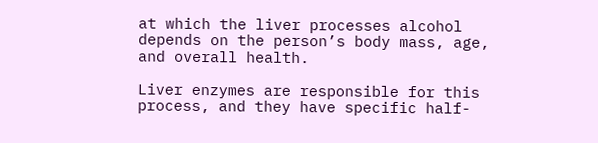at which the liver processes alcohol depends on the person’s body mass, age, and overall health.

Liver enzymes are responsible for this process, and they have specific half-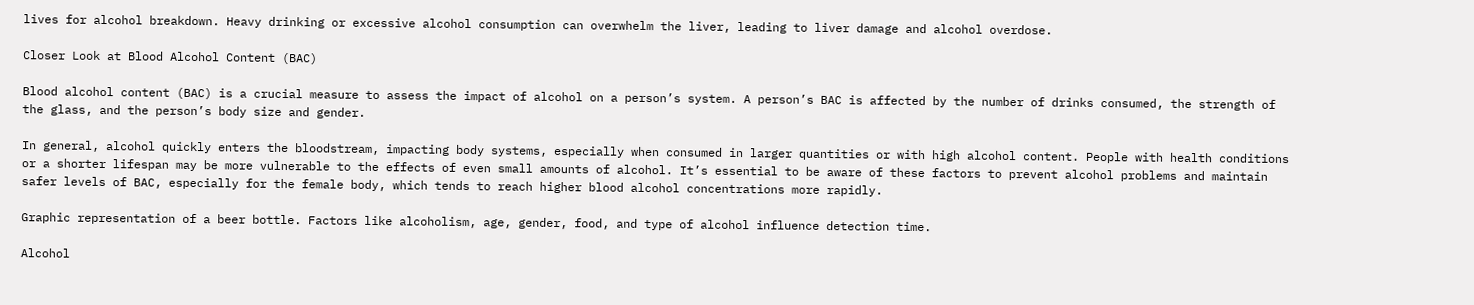lives for alcohol breakdown. Heavy drinking or excessive alcohol consumption can overwhelm the liver, leading to liver damage and alcohol overdose.

Closer Look at Blood Alcohol Content (BAC)

Blood alcohol content (BAC) is a crucial measure to assess the impact of alcohol on a person’s system. A person’s BAC is affected by the number of drinks consumed, the strength of the glass, and the person’s body size and gender.

In general, alcohol quickly enters the bloodstream, impacting body systems, especially when consumed in larger quantities or with high alcohol content. People with health conditions or a shorter lifespan may be more vulnerable to the effects of even small amounts of alcohol. It’s essential to be aware of these factors to prevent alcohol problems and maintain safer levels of BAC, especially for the female body, which tends to reach higher blood alcohol concentrations more rapidly.

Graphic representation of a beer bottle. Factors like alcoholism, age, gender, food, and type of alcohol influence detection time.

Alcohol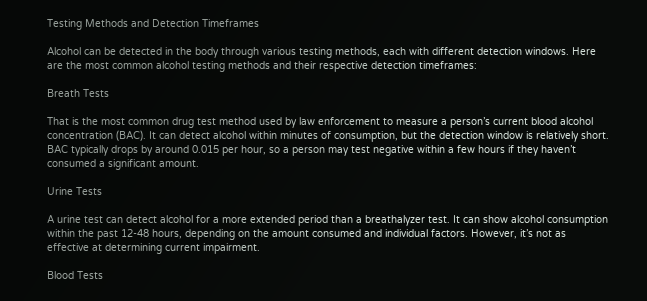Testing Methods and Detection Timeframes

Alcohol can be detected in the body through various testing methods, each with different detection windows. Here are the most common alcohol testing methods and their respective detection timeframes:

Breath Tests

That is the most common drug test method used by law enforcement to measure a person’s current blood alcohol concentration (BAC). It can detect alcohol within minutes of consumption, but the detection window is relatively short. BAC typically drops by around 0.015 per hour, so a person may test negative within a few hours if they haven’t consumed a significant amount.

Urine Tests

A urine test can detect alcohol for a more extended period than a breathalyzer test. It can show alcohol consumption within the past 12-48 hours, depending on the amount consumed and individual factors. However, it’s not as effective at determining current impairment.

Blood Tests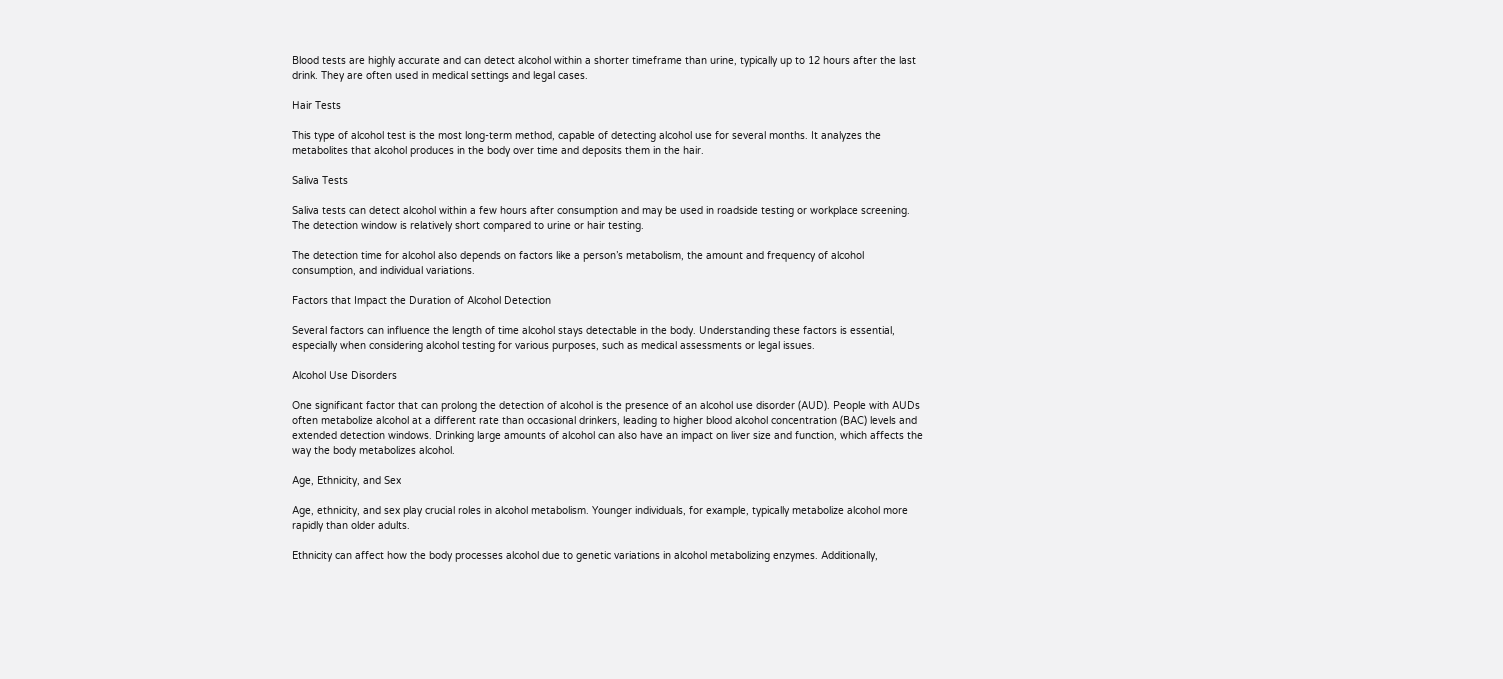Blood tests are highly accurate and can detect alcohol within a shorter timeframe than urine, typically up to 12 hours after the last drink. They are often used in medical settings and legal cases.

Hair Tests

This type of alcohol test is the most long-term method, capable of detecting alcohol use for several months. It analyzes the metabolites that alcohol produces in the body over time and deposits them in the hair.

Saliva Tests

Saliva tests can detect alcohol within a few hours after consumption and may be used in roadside testing or workplace screening. The detection window is relatively short compared to urine or hair testing.

The detection time for alcohol also depends on factors like a person’s metabolism, the amount and frequency of alcohol consumption, and individual variations.

Factors that Impact the Duration of Alcohol Detection

Several factors can influence the length of time alcohol stays detectable in the body. Understanding these factors is essential, especially when considering alcohol testing for various purposes, such as medical assessments or legal issues.

Alcohol Use Disorders

One significant factor that can prolong the detection of alcohol is the presence of an alcohol use disorder (AUD). People with AUDs often metabolize alcohol at a different rate than occasional drinkers, leading to higher blood alcohol concentration (BAC) levels and extended detection windows. Drinking large amounts of alcohol can also have an impact on liver size and function, which affects the way the body metabolizes alcohol.

Age, Ethnicity, and Sex

Age, ethnicity, and sex play crucial roles in alcohol metabolism. Younger individuals, for example, typically metabolize alcohol more rapidly than older adults.

Ethnicity can affect how the body processes alcohol due to genetic variations in alcohol metabolizing enzymes. Additionally,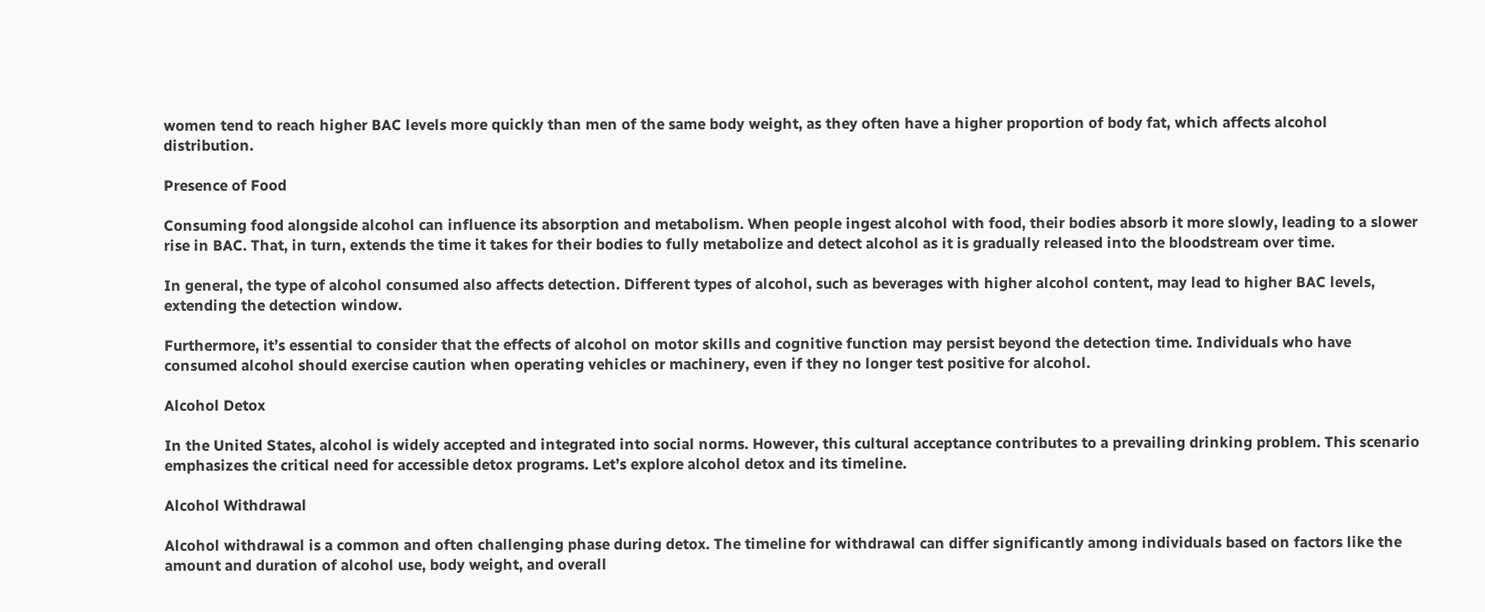women tend to reach higher BAC levels more quickly than men of the same body weight, as they often have a higher proportion of body fat, which affects alcohol distribution.

Presence of Food

Consuming food alongside alcohol can influence its absorption and metabolism. When people ingest alcohol with food, their bodies absorb it more slowly, leading to a slower rise in BAC. That, in turn, extends the time it takes for their bodies to fully metabolize and detect alcohol as it is gradually released into the bloodstream over time.

In general, the type of alcohol consumed also affects detection. Different types of alcohol, such as beverages with higher alcohol content, may lead to higher BAC levels, extending the detection window.

Furthermore, it’s essential to consider that the effects of alcohol on motor skills and cognitive function may persist beyond the detection time. Individuals who have consumed alcohol should exercise caution when operating vehicles or machinery, even if they no longer test positive for alcohol.

Alcohol Detox

In the United States, alcohol is widely accepted and integrated into social norms. However, this cultural acceptance contributes to a prevailing drinking problem. This scenario emphasizes the critical need for accessible detox programs. Let’s explore alcohol detox and its timeline.

Alcohol Withdrawal

Alcohol withdrawal is a common and often challenging phase during detox. The timeline for withdrawal can differ significantly among individuals based on factors like the amount and duration of alcohol use, body weight, and overall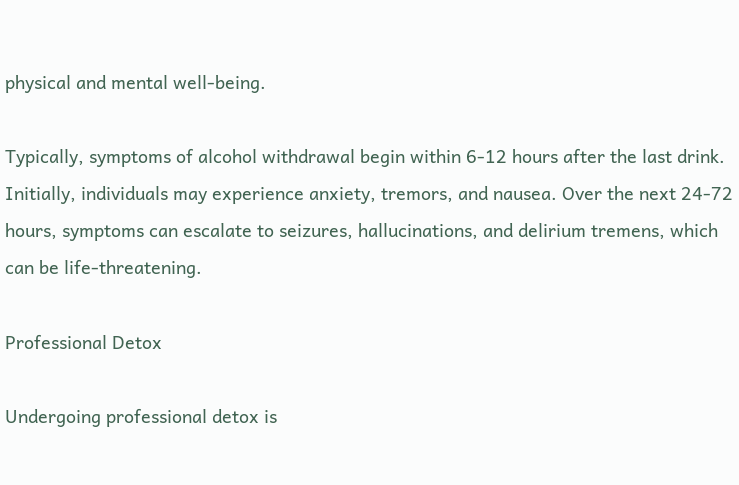physical and mental well-being.

Typically, symptoms of alcohol withdrawal begin within 6-12 hours after the last drink. Initially, individuals may experience anxiety, tremors, and nausea. Over the next 24-72 hours, symptoms can escalate to seizures, hallucinations, and delirium tremens, which can be life-threatening.

Professional Detox

Undergoing professional detox is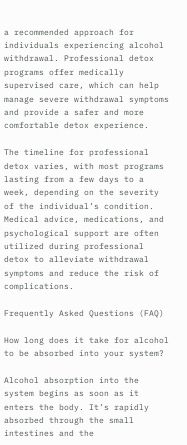a recommended approach for individuals experiencing alcohol withdrawal. Professional detox programs offer medically supervised care, which can help manage severe withdrawal symptoms and provide a safer and more comfortable detox experience.

The timeline for professional detox varies, with most programs lasting from a few days to a week, depending on the severity of the individual’s condition. Medical advice, medications, and psychological support are often utilized during professional detox to alleviate withdrawal symptoms and reduce the risk of complications.

Frequently Asked Questions (FAQ)

How long does it take for alcohol to be absorbed into your system?

Alcohol absorption into the system begins as soon as it enters the body. It’s rapidly absorbed through the small intestines and the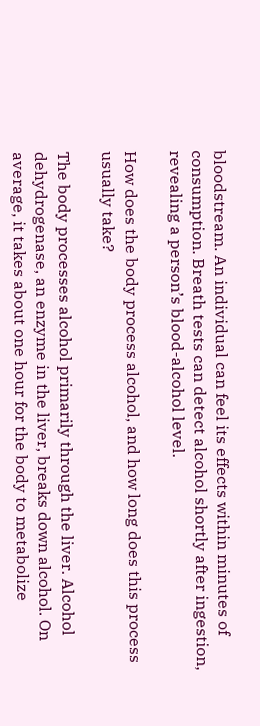bloodstream. An individual can feel its effects within minutes of consumption. Breath tests can detect alcohol shortly after ingestion, revealing a person’s blood-alcohol level.

How does the body process alcohol, and how long does this process usually take?

The body processes alcohol primarily through the liver. Alcohol dehydrogenase, an enzyme in the liver, breaks down alcohol. On average, it takes about one hour for the body to metabolize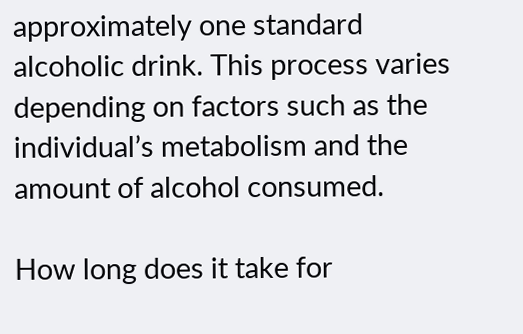approximately one standard alcoholic drink. This process varies depending on factors such as the individual’s metabolism and the amount of alcohol consumed.

How long does it take for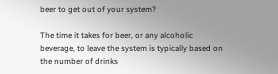beer to get out of your system?

The time it takes for beer, or any alcoholic beverage, to leave the system is typically based on the number of drinks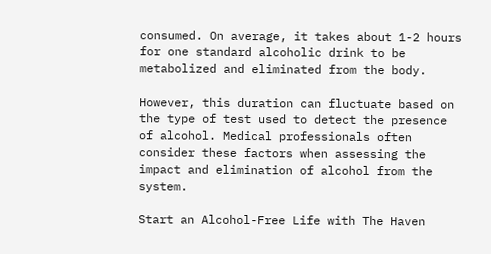consumed. On average, it takes about 1-2 hours for one standard alcoholic drink to be metabolized and eliminated from the body.

However, this duration can fluctuate based on the type of test used to detect the presence of alcohol. Medical professionals often consider these factors when assessing the impact and elimination of alcohol from the system.

Start an Alcohol-Free Life with The Haven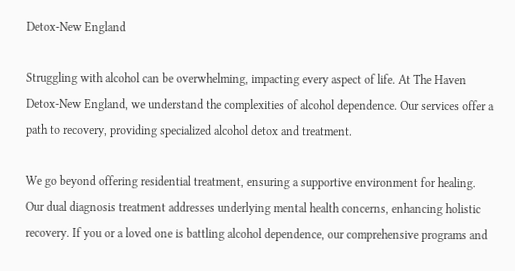Detox-New England

Struggling with alcohol can be overwhelming, impacting every aspect of life. At The Haven Detox-New England, we understand the complexities of alcohol dependence. Our services offer a path to recovery, providing specialized alcohol detox and treatment.

We go beyond offering residential treatment, ensuring a supportive environment for healing. Our dual diagnosis treatment addresses underlying mental health concerns, enhancing holistic recovery. If you or a loved one is battling alcohol dependence, our comprehensive programs and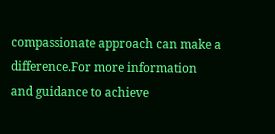compassionate approach can make a difference.For more information and guidance to achieve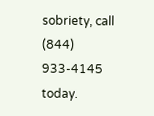sobriety, call (844) 933-4145 today.